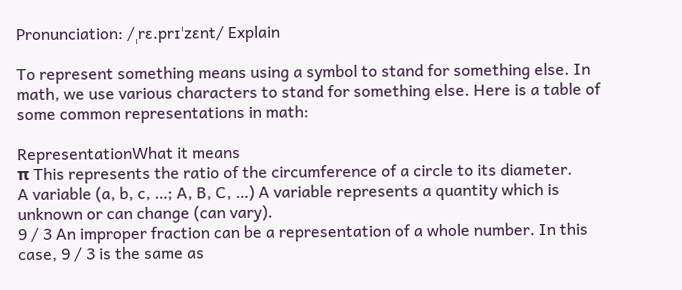Pronunciation: /ˌrɛ.prɪˈzɛnt/ Explain

To represent something means using a symbol to stand for something else. In math, we use various characters to stand for something else. Here is a table of some common representations in math:

RepresentationWhat it means
π This represents the ratio of the circumference of a circle to its diameter.
A variable (a, b, c, …; A, B, C, …) A variable represents a quantity which is unknown or can change (can vary).
9 / 3 An improper fraction can be a representation of a whole number. In this case, 9 / 3 is the same as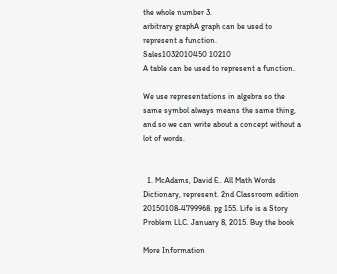the whole number 3.
arbitrary graphA graph can be used to represent a function.
Sales1032010450 10210
A table can be used to represent a function.

We use representations in algebra so the same symbol always means the same thing, and so we can write about a concept without a lot of words.


  1. McAdams, David E.. All Math Words Dictionary, represent. 2nd Classroom edition 20150108-4799968. pg 155. Life is a Story Problem LLC. January 8, 2015. Buy the book

More Information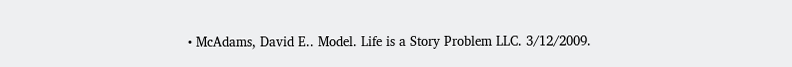• McAdams, David E.. Model. Life is a Story Problem LLC. 3/12/2009.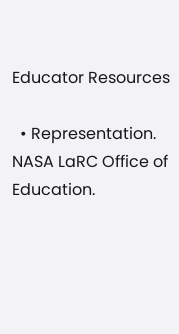Educator Resources

  • Representation. NASA LaRC Office of Education.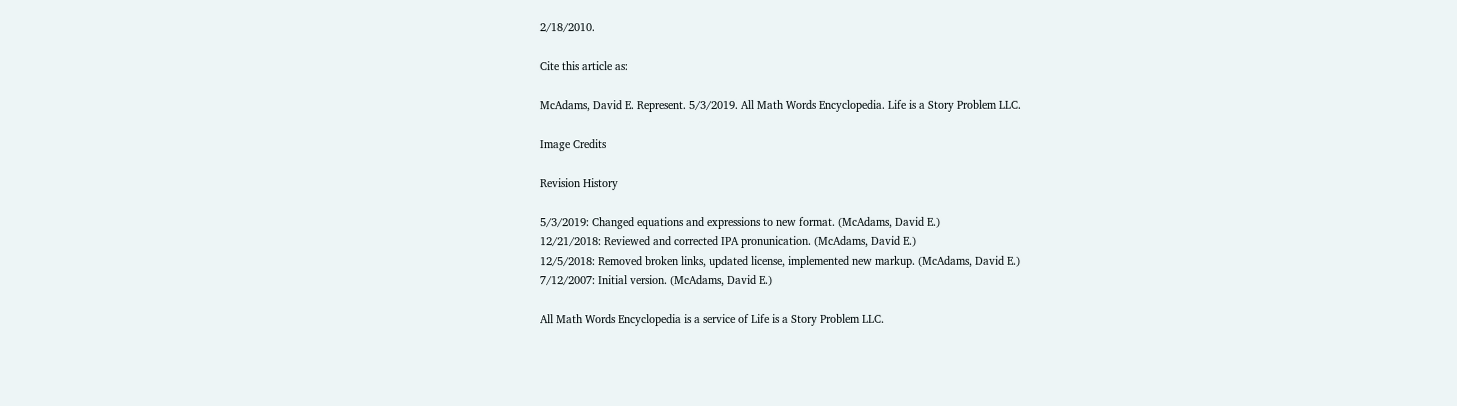2/18/2010.

Cite this article as:

McAdams, David E. Represent. 5/3/2019. All Math Words Encyclopedia. Life is a Story Problem LLC.

Image Credits

Revision History

5/3/2019: Changed equations and expressions to new format. (McAdams, David E.)
12/21/2018: Reviewed and corrected IPA pronunication. (McAdams, David E.)
12/5/2018: Removed broken links, updated license, implemented new markup. (McAdams, David E.)
7/12/2007: Initial version. (McAdams, David E.)

All Math Words Encyclopedia is a service of Life is a Story Problem LLC.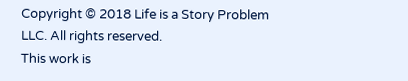Copyright © 2018 Life is a Story Problem LLC. All rights reserved.
This work is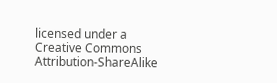licensed under a Creative Commons Attribution-ShareAlike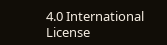4.0 International License